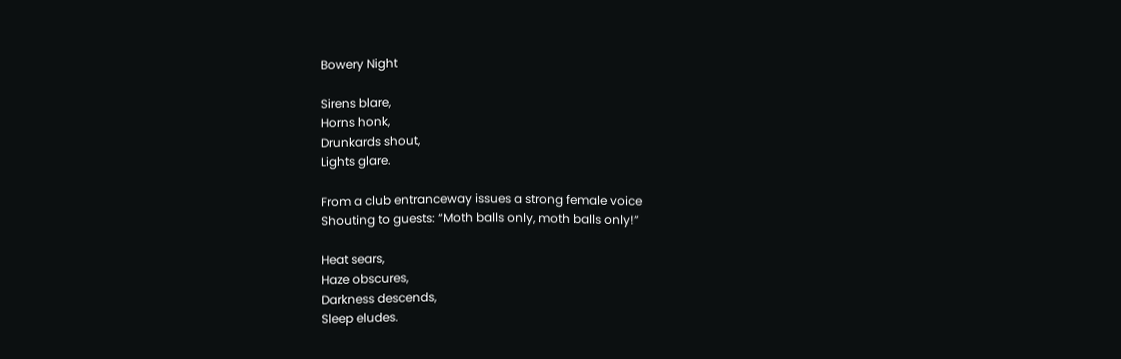Bowery Night

Sirens blare,
Horns honk,
Drunkards shout,
Lights glare.

From a club entranceway issues a strong female voice
Shouting to guests: “Moth balls only, moth balls only!”

Heat sears,
Haze obscures,
Darkness descends,
Sleep eludes.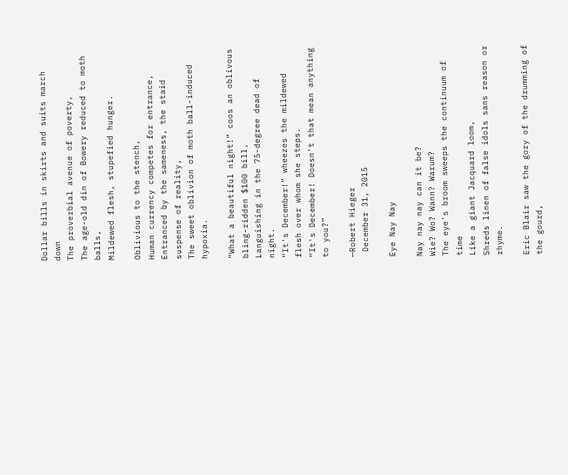Dollar bills in skirts and suits march down
The proverbial avenue of poverty,
The age-old din of Bowery reduced to moth balls,
Mildewed flesh, stupefied hunger.

Oblivious to the stench,
Human currency competes for entrance,
Entranced by the sameness, the staid suspense of reality,
The sweet oblivion of moth ball-induced hypoxia.

“What a beautiful night!” coos an oblivous bling-ridden $100 bill,
Languishing in the 75-degree dead of night.
“It's December!” wheezes the mildewed flesh over whom she steps.
“It's December! Doesn't that mean anything to you?”

—Robert Hieger
 December 31, 2015

Eye Nay Nay

Nay nay nay can it be?
Wie? Wo? Wann? Warum?
The eye's broom sweeps the continuum of time
Like a giant Jacquard loom,
Shreds linen of false idols sans reason or rhyme.

Eric Blair saw the gory of the drumming of the gourd,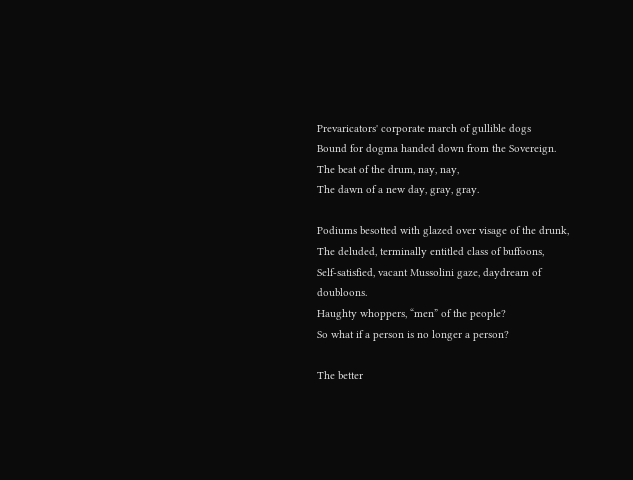Prevaricators' corporate march of gullible dogs
Bound for dogma handed down from the Sovereign.
The beat of the drum, nay, nay,
The dawn of a new day, gray, gray.

Podiums besotted with glazed over visage of the drunk,
The deluded, terminally entitled class of buffoons,
Self-satisfied, vacant Mussolini gaze, daydream of doubloons.
Haughty whoppers, “men” of the people?
So what if a person is no longer a person?

The better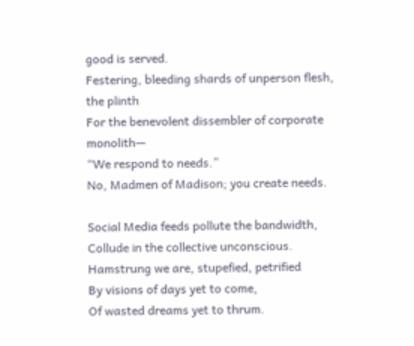good is served.
Festering, bleeding shards of unperson flesh, the plinth
For the benevolent dissembler of corporate monolith—
“We respond to needs.”
No, Madmen of Madison; you create needs.

Social Media feeds pollute the bandwidth,
Collude in the collective unconscious.
Hamstrung we are, stupefied, petrified
By visions of days yet to come,
Of wasted dreams yet to thrum.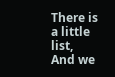There is a little list,
And we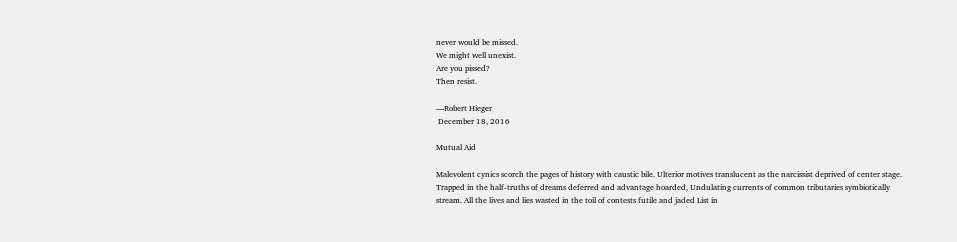never would be missed.
We might well unexist.
Are you pissed?
Then resist.

—Robert Hieger
 December 18, 2016

Mutual Aid

Malevolent cynics scorch the pages of history with caustic bile. Ulterior motives translucent as the narcissist deprived of center stage. Trapped in the half-truths of dreams deferred and advantage hoarded, Undulating currents of common tributaries symbiotically stream. All the lives and lies wasted in the toil of contests futile and jaded List in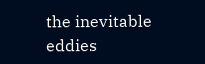the inevitable eddies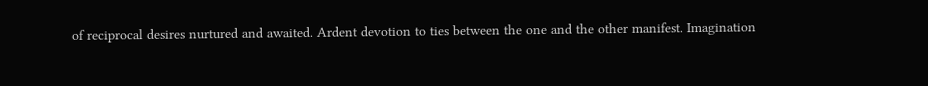of reciprocal desires nurtured and awaited. Ardent devotion to ties between the one and the other manifest. Imagination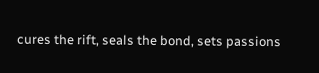cures the rift, seals the bond, sets passions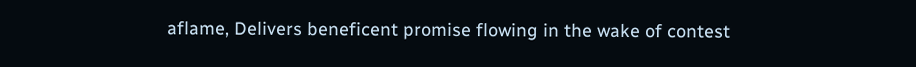aflame, Delivers beneficent promise flowing in the wake of contest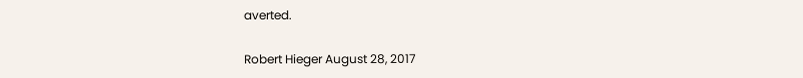averted.

Robert Hieger August 28, 2017